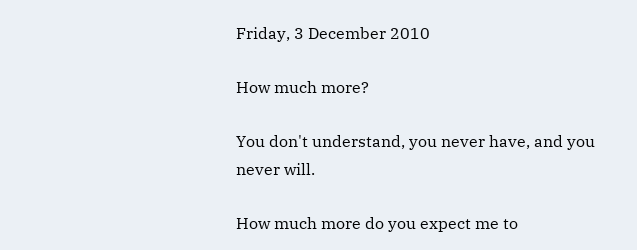Friday, 3 December 2010

How much more?

You don't understand, you never have, and you never will.

How much more do you expect me to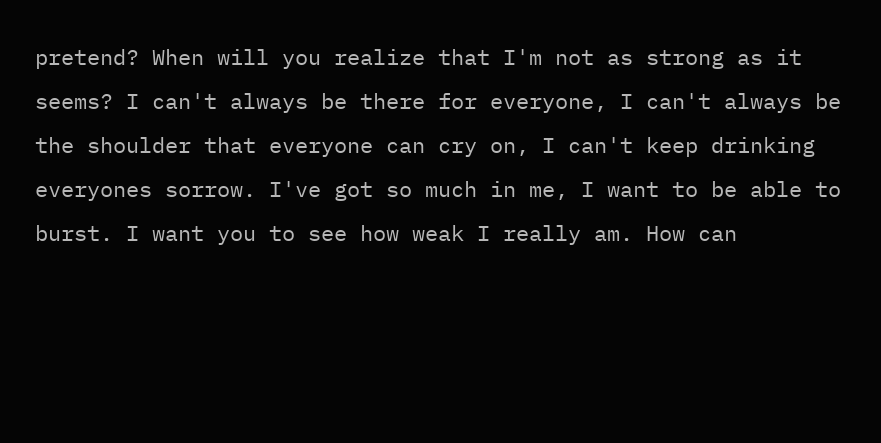pretend? When will you realize that I'm not as strong as it seems? I can't always be there for everyone, I can't always be the shoulder that everyone can cry on, I can't keep drinking everyones sorrow. I've got so much in me, I want to be able to burst. I want you to see how weak I really am. How can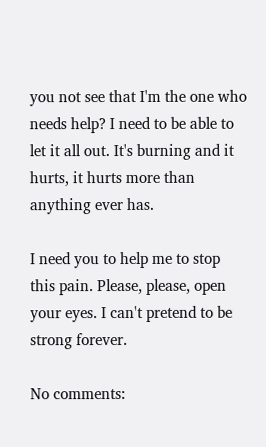you not see that I'm the one who needs help? I need to be able to let it all out. It's burning and it hurts, it hurts more than anything ever has.

I need you to help me to stop this pain. Please, please, open your eyes. I can't pretend to be strong forever.

No comments: